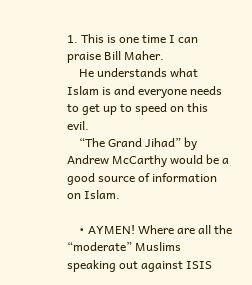1. This is one time I can praise Bill Maher.
    He understands what Islam is and everyone needs to get up to speed on this evil.
    “The Grand Jihad” by Andrew McCarthy would be a good source of information on Islam.

    • AYMEN! Where are all the “moderate” Muslims speaking out against ISIS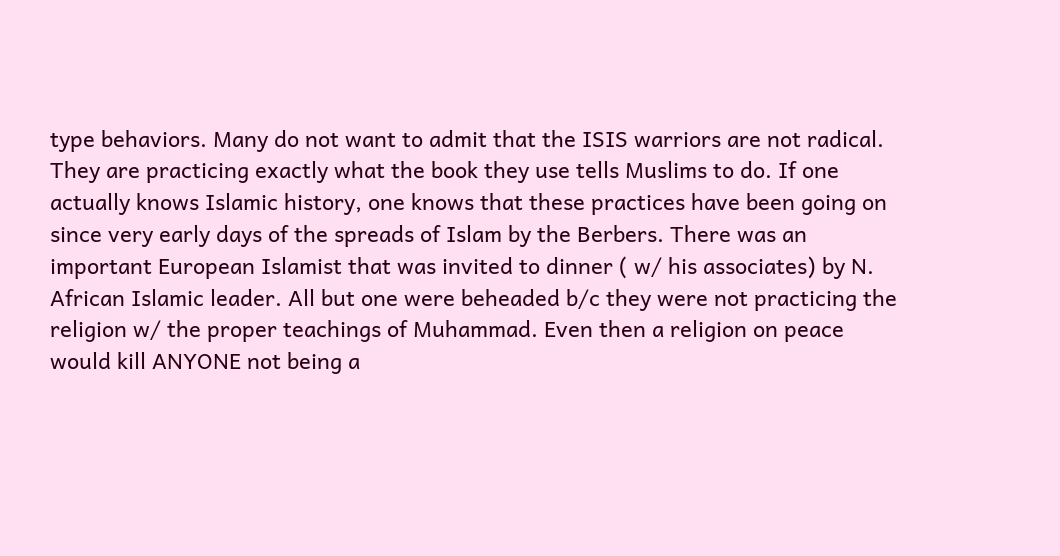type behaviors. Many do not want to admit that the ISIS warriors are not radical. They are practicing exactly what the book they use tells Muslims to do. If one actually knows Islamic history, one knows that these practices have been going on since very early days of the spreads of Islam by the Berbers. There was an important European Islamist that was invited to dinner ( w/ his associates) by N. African Islamic leader. All but one were beheaded b/c they were not practicing the religion w/ the proper teachings of Muhammad. Even then a religion on peace would kill ANYONE not being a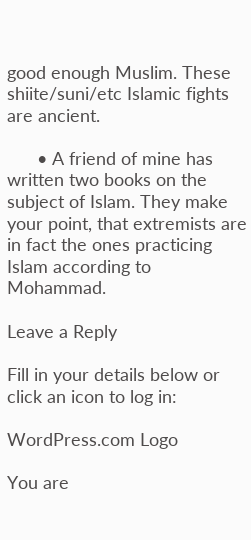good enough Muslim. These shiite/suni/etc Islamic fights are ancient.

      • A friend of mine has written two books on the subject of Islam. They make your point, that extremists are in fact the ones practicing Islam according to Mohammad.

Leave a Reply

Fill in your details below or click an icon to log in:

WordPress.com Logo

You are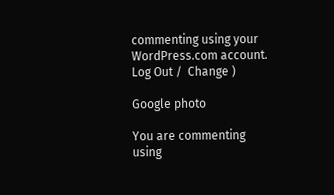commenting using your WordPress.com account. Log Out /  Change )

Google photo

You are commenting using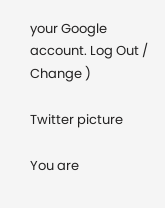your Google account. Log Out /  Change )

Twitter picture

You are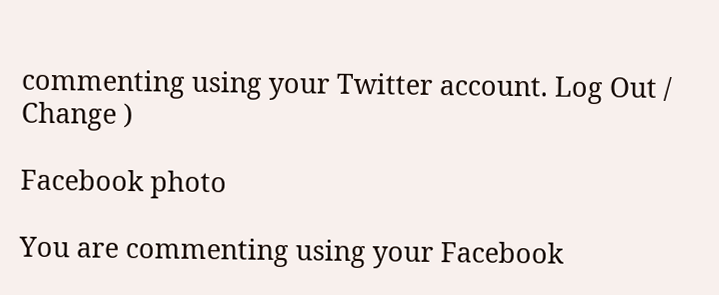commenting using your Twitter account. Log Out /  Change )

Facebook photo

You are commenting using your Facebook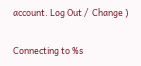account. Log Out /  Change )

Connecting to %s